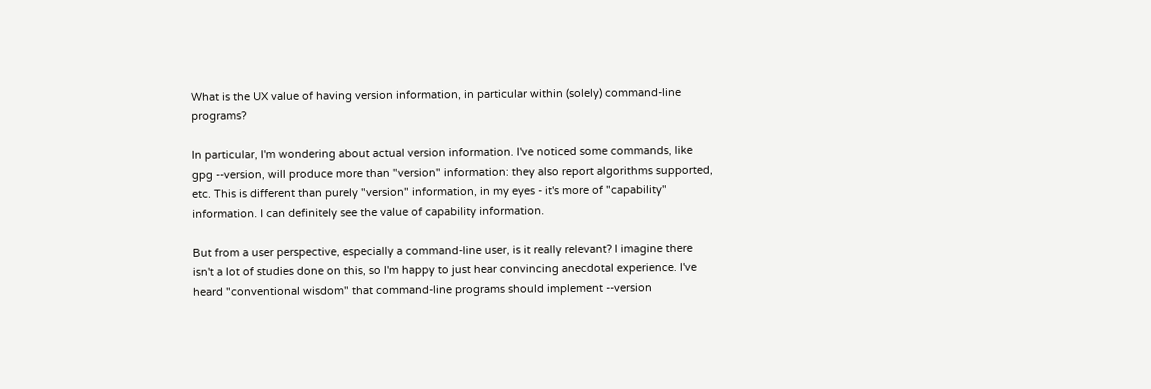What is the UX value of having version information, in particular within (solely) command-line programs?

In particular, I'm wondering about actual version information. I've noticed some commands, like gpg --version, will produce more than "version" information: they also report algorithms supported, etc. This is different than purely "version" information, in my eyes - it's more of "capability" information. I can definitely see the value of capability information.

But from a user perspective, especially a command-line user, is it really relevant? I imagine there isn't a lot of studies done on this, so I'm happy to just hear convincing anecdotal experience. I've heard "conventional wisdom" that command-line programs should implement --version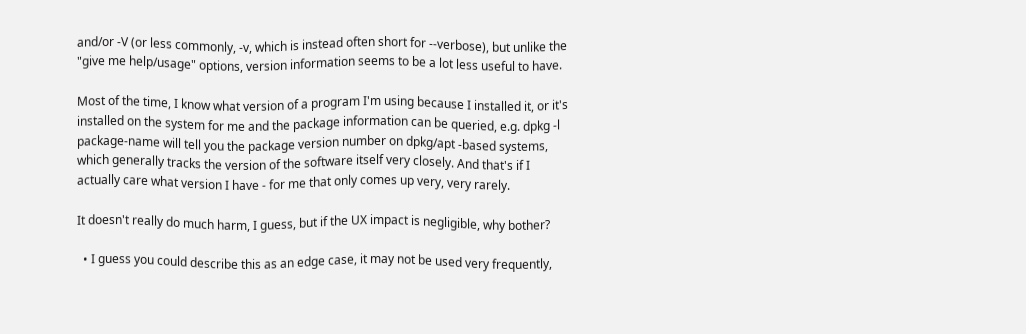and/or -V (or less commonly, -v, which is instead often short for --verbose), but unlike the "give me help/usage" options, version information seems to be a lot less useful to have.

Most of the time, I know what version of a program I'm using because I installed it, or it's installed on the system for me and the package information can be queried, e.g. dpkg -l package-name will tell you the package version number on dpkg/apt -based systems, which generally tracks the version of the software itself very closely. And that's if I actually care what version I have - for me that only comes up very, very rarely.

It doesn't really do much harm, I guess, but if the UX impact is negligible, why bother?

  • I guess you could describe this as an edge case, it may not be used very frequently,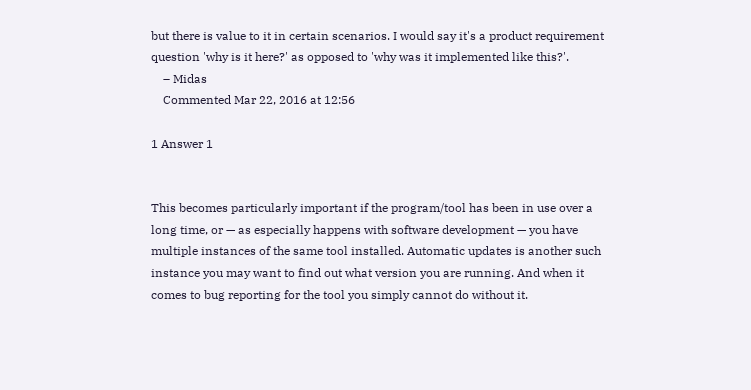but there is value to it in certain scenarios. I would say it's a product requirement question 'why is it here?' as opposed to 'why was it implemented like this?'.
    – Midas
    Commented Mar 22, 2016 at 12:56

1 Answer 1


This becomes particularly important if the program/tool has been in use over a long time, or — as especially happens with software development — you have multiple instances of the same tool installed. Automatic updates is another such instance you may want to find out what version you are running. And when it comes to bug reporting for the tool you simply cannot do without it.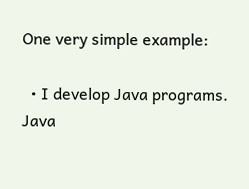One very simple example:

  • I develop Java programs. Java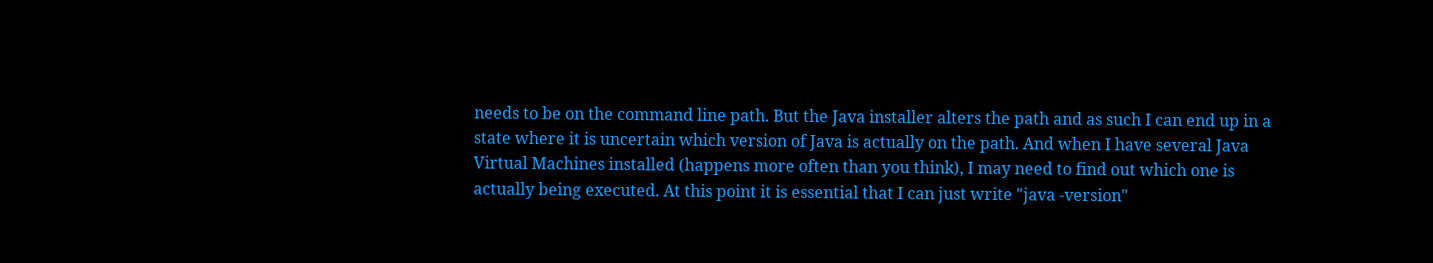needs to be on the command line path. But the Java installer alters the path and as such I can end up in a state where it is uncertain which version of Java is actually on the path. And when I have several Java Virtual Machines installed (happens more often than you think), I may need to find out which one is actually being executed. At this point it is essential that I can just write "java -version"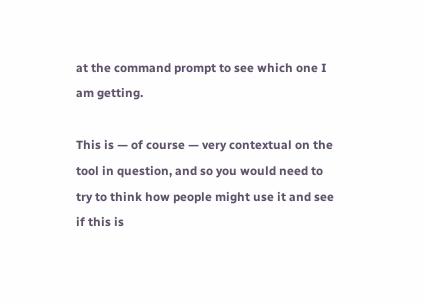at the command prompt to see which one I am getting.

This is — of course — very contextual on the tool in question, and so you would need to try to think how people might use it and see if this is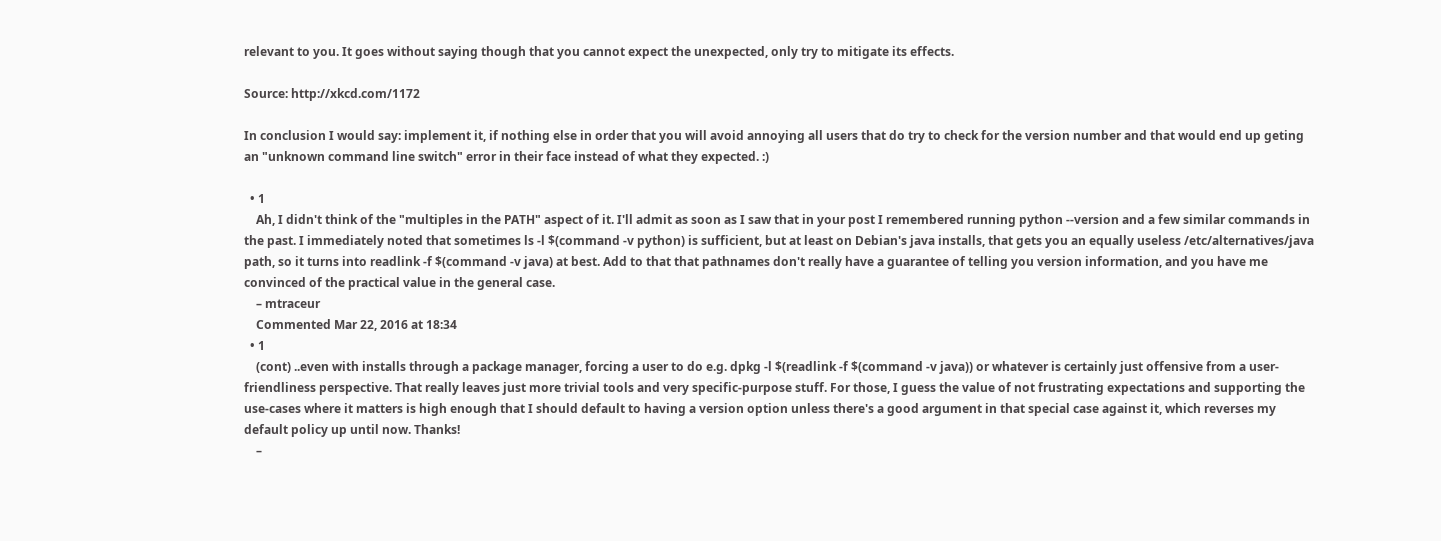relevant to you. It goes without saying though that you cannot expect the unexpected, only try to mitigate its effects.

Source: http://xkcd.com/1172

In conclusion I would say: implement it, if nothing else in order that you will avoid annoying all users that do try to check for the version number and that would end up geting an "unknown command line switch" error in their face instead of what they expected. :)

  • 1
    Ah, I didn't think of the "multiples in the PATH" aspect of it. I'll admit as soon as I saw that in your post I remembered running python --version and a few similar commands in the past. I immediately noted that sometimes ls -l $(command -v python) is sufficient, but at least on Debian's java installs, that gets you an equally useless /etc/alternatives/java path, so it turns into readlink -f $(command -v java) at best. Add to that that pathnames don't really have a guarantee of telling you version information, and you have me convinced of the practical value in the general case.
    – mtraceur
    Commented Mar 22, 2016 at 18:34
  • 1
    (cont) ..even with installs through a package manager, forcing a user to do e.g. dpkg -l $(readlink -f $(command -v java)) or whatever is certainly just offensive from a user-friendliness perspective. That really leaves just more trivial tools and very specific-purpose stuff. For those, I guess the value of not frustrating expectations and supporting the use-cases where it matters is high enough that I should default to having a version option unless there's a good argument in that special case against it, which reverses my default policy up until now. Thanks!
    –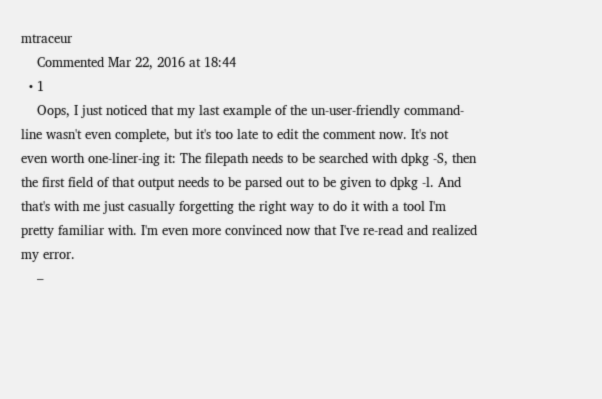mtraceur
    Commented Mar 22, 2016 at 18:44
  • 1
    Oops, I just noticed that my last example of the un-user-friendly command-line wasn't even complete, but it's too late to edit the comment now. It's not even worth one-liner-ing it: The filepath needs to be searched with dpkg -S, then the first field of that output needs to be parsed out to be given to dpkg -l. And that's with me just casually forgetting the right way to do it with a tool I'm pretty familiar with. I'm even more convinced now that I've re-read and realized my error.
    –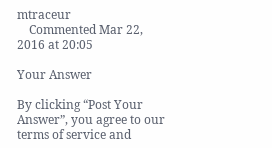mtraceur
    Commented Mar 22, 2016 at 20:05

Your Answer

By clicking “Post Your Answer”, you agree to our terms of service and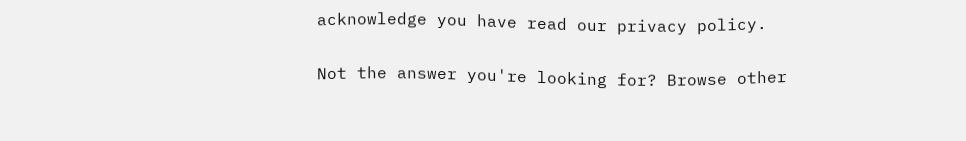acknowledge you have read our privacy policy.

Not the answer you're looking for? Browse other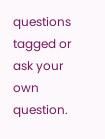questions tagged or ask your own question.